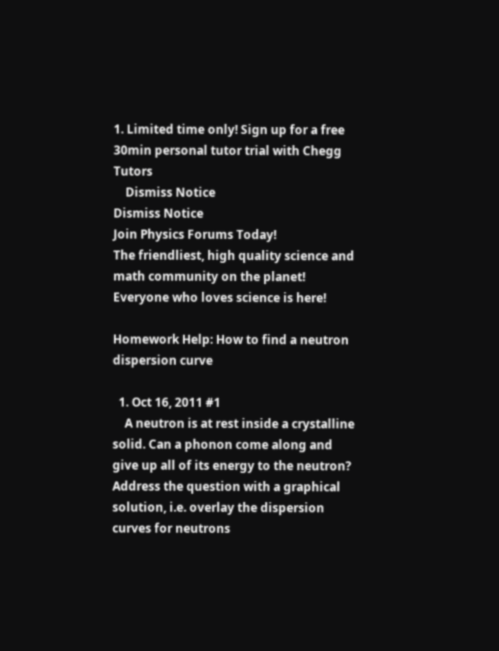1. Limited time only! Sign up for a free 30min personal tutor trial with Chegg Tutors
    Dismiss Notice
Dismiss Notice
Join Physics Forums Today!
The friendliest, high quality science and math community on the planet! Everyone who loves science is here!

Homework Help: How to find a neutron dispersion curve

  1. Oct 16, 2011 #1
    A neutron is at rest inside a crystalline solid. Can a phonon come along and give up all of its energy to the neutron? Address the question with a graphical solution, i.e. overlay the dispersion curves for neutrons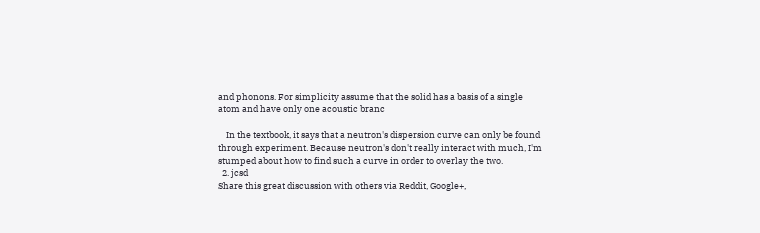and phonons. For simplicity assume that the solid has a basis of a single atom and have only one acoustic branc

    In the textbook, it says that a neutron's dispersion curve can only be found through experiment. Because neutron's don't really interact with much, I'm stumped about how to find such a curve in order to overlay the two.
  2. jcsd
Share this great discussion with others via Reddit, Google+,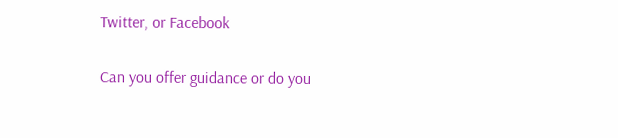Twitter, or Facebook

Can you offer guidance or do you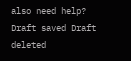also need help?
Draft saved Draft deleted